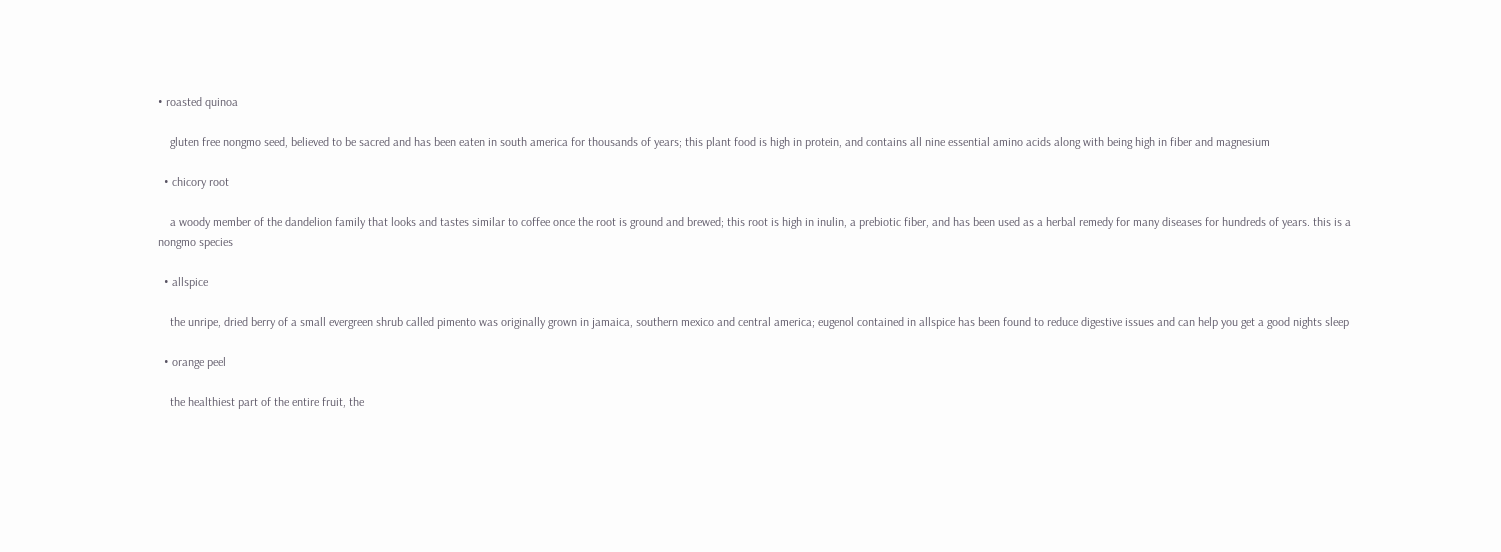• roasted quinoa

    gluten free nongmo seed, believed to be sacred and has been eaten in south america for thousands of years; this plant food is high in protein, and contains all nine essential amino acids along with being high in fiber and magnesium

  • chicory root

    a woody member of the dandelion family that looks and tastes similar to coffee once the root is ground and brewed; this root is high in inulin, a prebiotic fiber, and has been used as a herbal remedy for many diseases for hundreds of years. this is a nongmo species

  • allspice

    the unripe, dried berry of a small evergreen shrub called pimento was originally grown in jamaica, southern mexico and central america; eugenol contained in allspice has been found to reduce digestive issues and can help you get a good nights sleep

  • orange peel

    the healthiest part of the entire fruit, the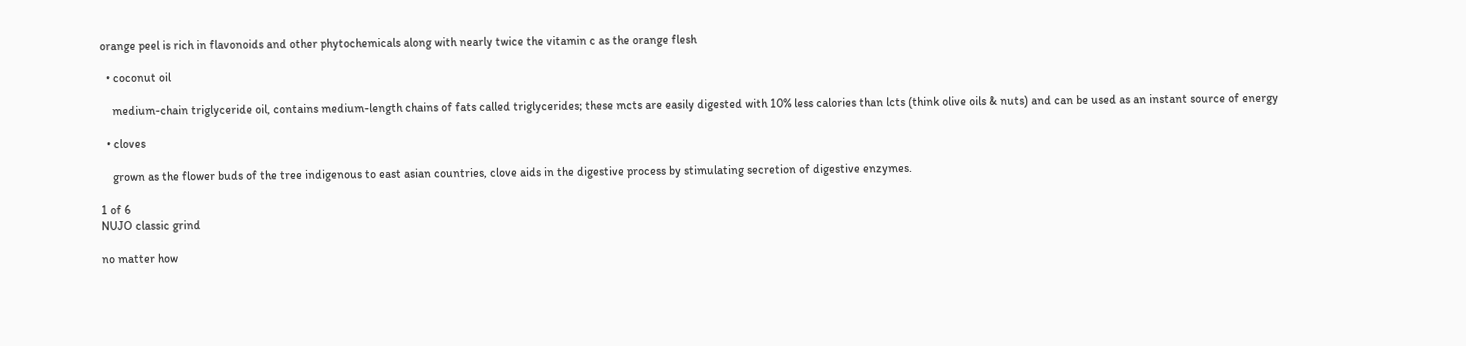orange peel is rich in flavonoids and other phytochemicals along with nearly twice the vitamin c as the orange flesh

  • coconut oil

    medium-chain triglyceride oil, contains medium-length chains of fats called triglycerides; these mcts are easily digested with 10% less calories than lcts (think olive oils & nuts) and can be used as an instant source of energy

  • cloves

    grown as the flower buds of the tree indigenous to east asian countries, clove aids in the digestive process by stimulating secretion of digestive enzymes.

1 of 6
NUJO classic grind

no matter how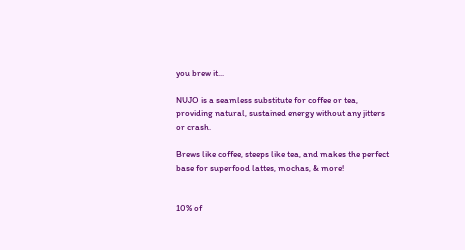you brew it...

NUJO is a seamless substitute for coffee or tea, providing natural, sustained energy without any jitters or crash.

Brews like coffee, steeps like tea, and makes the perfect base for superfood lattes, mochas, & more!


10% of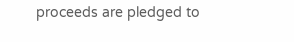proceeds are pledged to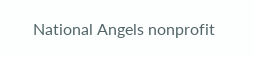National Angels nonprofit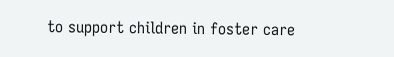to support children in foster care